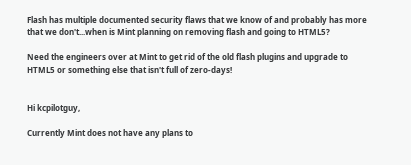Flash has multiple documented security flaws that we know of and probably has more that we don't...when is Mint planning on removing flash and going to HTML5?

Need the engineers over at Mint to get rid of the old flash plugins and upgrade to HTML5 or something else that isn't full of zero-days!


Hi kcpilotguy,

Currently Mint does not have any plans to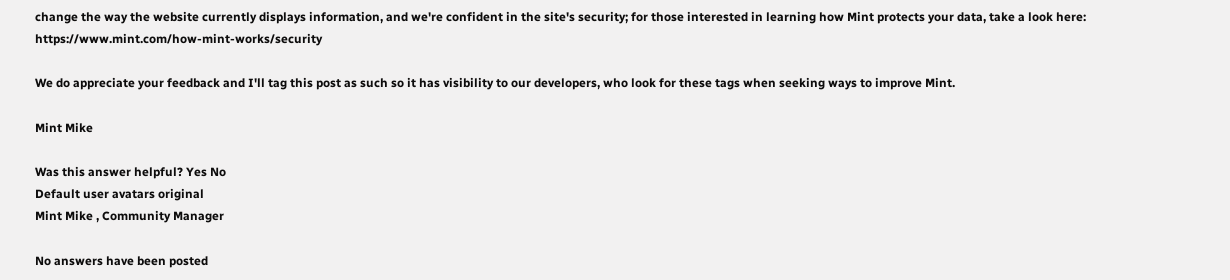change the way the website currently displays information, and we're confident in the site's security; for those interested in learning how Mint protects your data, take a look here: https://www.mint.com/how-mint-works/security

We do appreciate your feedback and I'll tag this post as such so it has visibility to our developers, who look for these tags when seeking ways to improve Mint.

Mint Mike

Was this answer helpful? Yes No
Default user avatars original
Mint Mike , Community Manager

No answers have been posted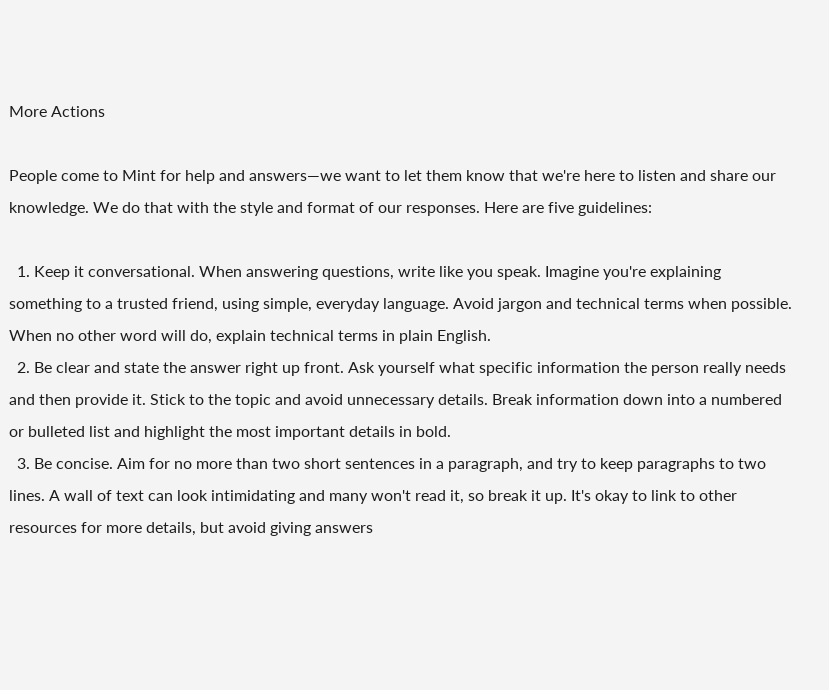More Actions

People come to Mint for help and answers—we want to let them know that we're here to listen and share our knowledge. We do that with the style and format of our responses. Here are five guidelines:

  1. Keep it conversational. When answering questions, write like you speak. Imagine you're explaining something to a trusted friend, using simple, everyday language. Avoid jargon and technical terms when possible. When no other word will do, explain technical terms in plain English.
  2. Be clear and state the answer right up front. Ask yourself what specific information the person really needs and then provide it. Stick to the topic and avoid unnecessary details. Break information down into a numbered or bulleted list and highlight the most important details in bold.
  3. Be concise. Aim for no more than two short sentences in a paragraph, and try to keep paragraphs to two lines. A wall of text can look intimidating and many won't read it, so break it up. It's okay to link to other resources for more details, but avoid giving answers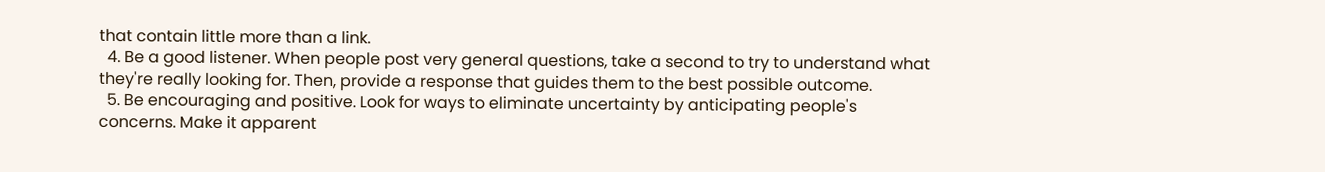that contain little more than a link.
  4. Be a good listener. When people post very general questions, take a second to try to understand what they're really looking for. Then, provide a response that guides them to the best possible outcome.
  5. Be encouraging and positive. Look for ways to eliminate uncertainty by anticipating people's concerns. Make it apparent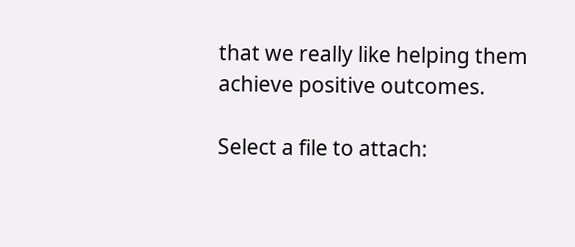that we really like helping them achieve positive outcomes.

Select a file to attach: